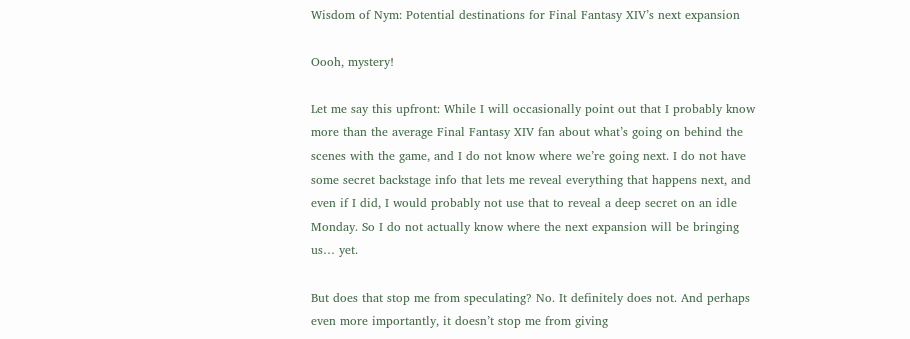Wisdom of Nym: Potential destinations for Final Fantasy XIV’s next expansion

Oooh, mystery!

Let me say this upfront: While I will occasionally point out that I probably know more than the average Final Fantasy XIV fan about what’s going on behind the scenes with the game, and I do not know where we’re going next. I do not have some secret backstage info that lets me reveal everything that happens next, and even if I did, I would probably not use that to reveal a deep secret on an idle Monday. So I do not actually know where the next expansion will be bringing us… yet.

But does that stop me from speculating? No. It definitely does not. And perhaps even more importantly, it doesn’t stop me from giving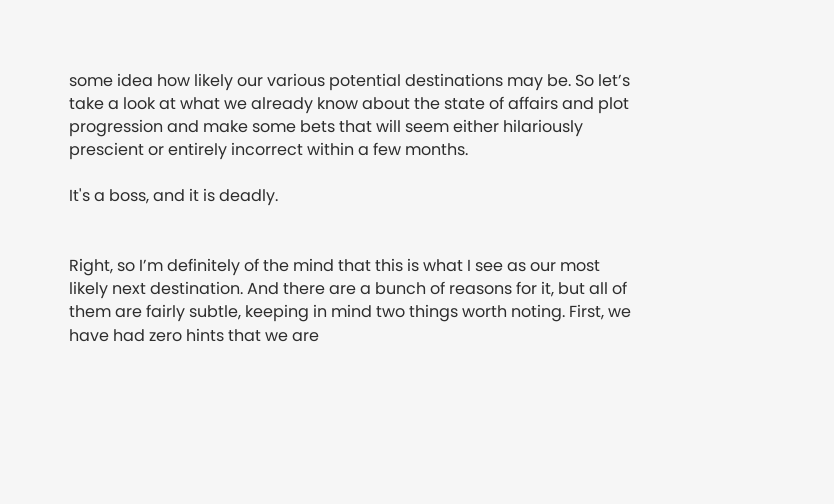some idea how likely our various potential destinations may be. So let’s take a look at what we already know about the state of affairs and plot progression and make some bets that will seem either hilariously prescient or entirely incorrect within a few months.

It's a boss, and it is deadly.


Right, so I’m definitely of the mind that this is what I see as our most likely next destination. And there are a bunch of reasons for it, but all of them are fairly subtle, keeping in mind two things worth noting. First, we have had zero hints that we are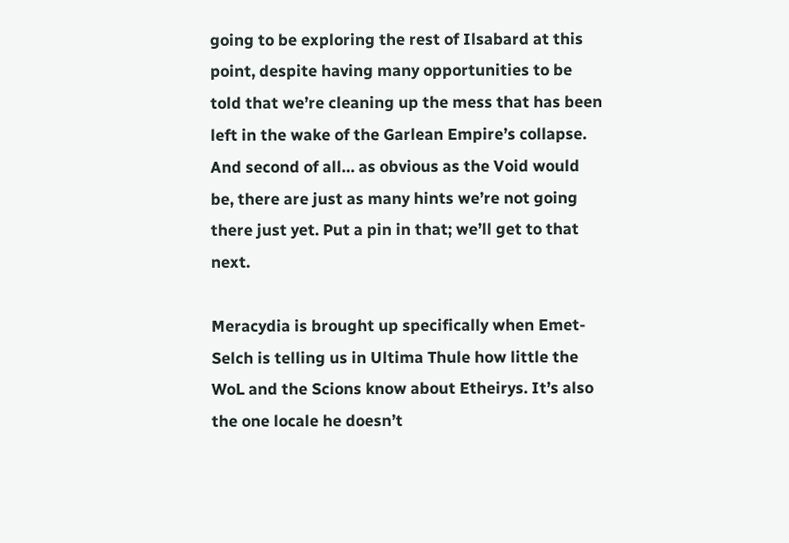going to be exploring the rest of Ilsabard at this point, despite having many opportunities to be told that we’re cleaning up the mess that has been left in the wake of the Garlean Empire’s collapse. And second of all… as obvious as the Void would be, there are just as many hints we’re not going there just yet. Put a pin in that; we’ll get to that next.

Meracydia is brought up specifically when Emet-Selch is telling us in Ultima Thule how little the WoL and the Scions know about Etheirys. It’s also the one locale he doesn’t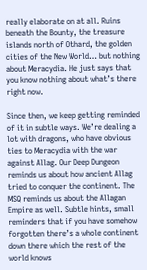really elaborate on at all. Ruins beneath the Bounty, the treasure islands north of Othard, the golden cities of the New World… but nothing about Meracydia. He just says that you know nothing about what’s there right now.

Since then, we keep getting reminded of it in subtle ways. We’re dealing a lot with dragons, who have obvious ties to Meracydia with the war against Allag. Our Deep Dungeon reminds us about how ancient Allag tried to conquer the continent. The MSQ reminds us about the Allagan Empire as well. Subtle hints, small reminders that if you have somehow forgotten there’s a whole continent down there which the rest of the world knows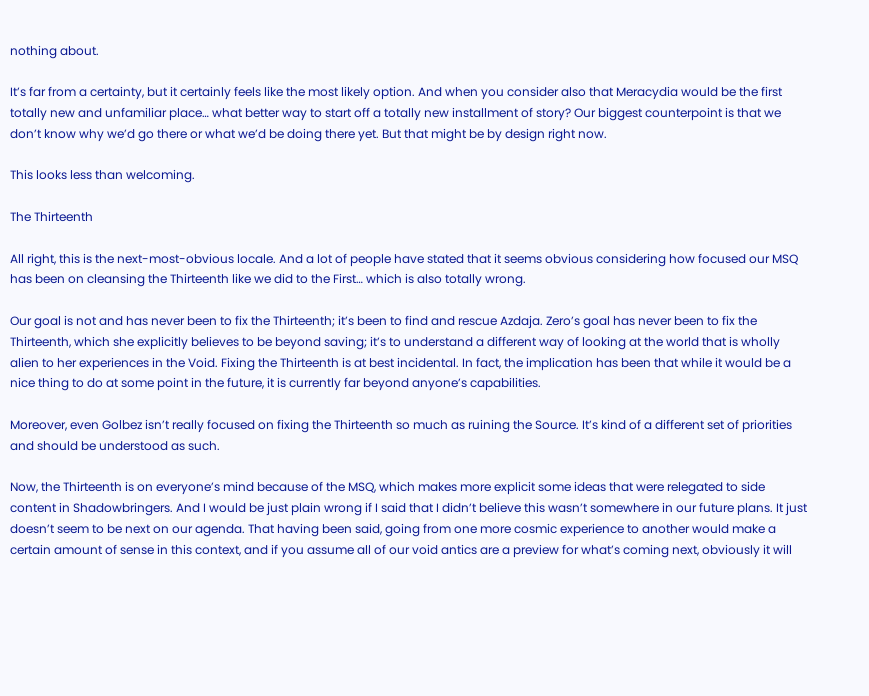nothing about.

It’s far from a certainty, but it certainly feels like the most likely option. And when you consider also that Meracydia would be the first totally new and unfamiliar place… what better way to start off a totally new installment of story? Our biggest counterpoint is that we don’t know why we’d go there or what we’d be doing there yet. But that might be by design right now.

This looks less than welcoming.

The Thirteenth

All right, this is the next-most-obvious locale. And a lot of people have stated that it seems obvious considering how focused our MSQ has been on cleansing the Thirteenth like we did to the First… which is also totally wrong.

Our goal is not and has never been to fix the Thirteenth; it’s been to find and rescue Azdaja. Zero’s goal has never been to fix the Thirteenth, which she explicitly believes to be beyond saving; it’s to understand a different way of looking at the world that is wholly alien to her experiences in the Void. Fixing the Thirteenth is at best incidental. In fact, the implication has been that while it would be a nice thing to do at some point in the future, it is currently far beyond anyone’s capabilities.

Moreover, even Golbez isn’t really focused on fixing the Thirteenth so much as ruining the Source. It’s kind of a different set of priorities and should be understood as such.

Now, the Thirteenth is on everyone’s mind because of the MSQ, which makes more explicit some ideas that were relegated to side content in Shadowbringers. And I would be just plain wrong if I said that I didn’t believe this wasn’t somewhere in our future plans. It just doesn’t seem to be next on our agenda. That having been said, going from one more cosmic experience to another would make a certain amount of sense in this context, and if you assume all of our void antics are a preview for what’s coming next, obviously it will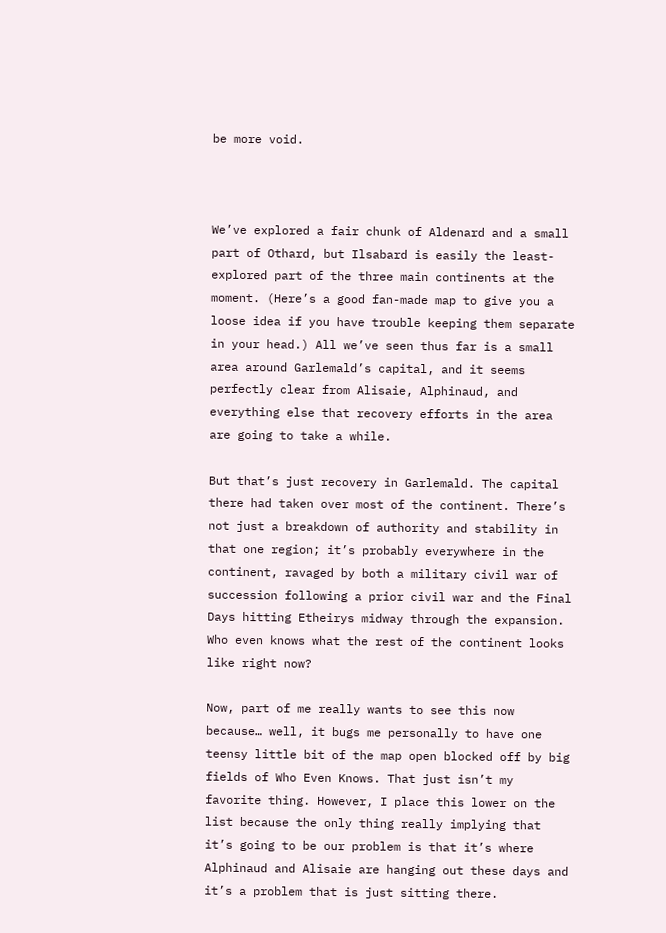be more void.



We’ve explored a fair chunk of Aldenard and a small part of Othard, but Ilsabard is easily the least-explored part of the three main continents at the moment. (Here’s a good fan-made map to give you a loose idea if you have trouble keeping them separate in your head.) All we’ve seen thus far is a small area around Garlemald’s capital, and it seems perfectly clear from Alisaie, Alphinaud, and everything else that recovery efforts in the area are going to take a while.

But that’s just recovery in Garlemald. The capital there had taken over most of the continent. There’s not just a breakdown of authority and stability in that one region; it’s probably everywhere in the continent, ravaged by both a military civil war of succession following a prior civil war and the Final Days hitting Etheirys midway through the expansion. Who even knows what the rest of the continent looks like right now?

Now, part of me really wants to see this now because… well, it bugs me personally to have one teensy little bit of the map open blocked off by big fields of Who Even Knows. That just isn’t my favorite thing. However, I place this lower on the list because the only thing really implying that it’s going to be our problem is that it’s where Alphinaud and Alisaie are hanging out these days and it’s a problem that is just sitting there.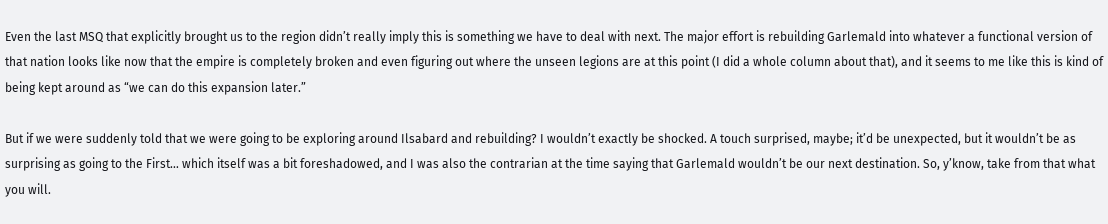Even the last MSQ that explicitly brought us to the region didn’t really imply this is something we have to deal with next. The major effort is rebuilding Garlemald into whatever a functional version of that nation looks like now that the empire is completely broken and even figuring out where the unseen legions are at this point (I did a whole column about that), and it seems to me like this is kind of being kept around as “we can do this expansion later.”

But if we were suddenly told that we were going to be exploring around Ilsabard and rebuilding? I wouldn’t exactly be shocked. A touch surprised, maybe; it’d be unexpected, but it wouldn’t be as surprising as going to the First… which itself was a bit foreshadowed, and I was also the contrarian at the time saying that Garlemald wouldn’t be our next destination. So, y’know, take from that what you will.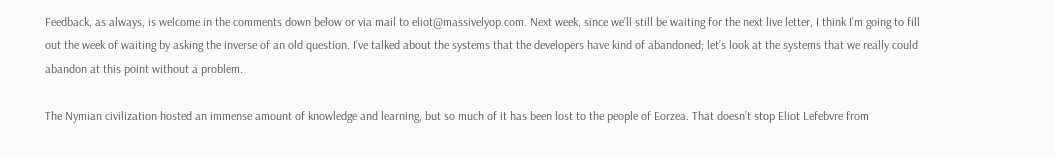Feedback, as always, is welcome in the comments down below or via mail to eliot@massivelyop.com. Next week, since we’ll still be waiting for the next live letter, I think I’m going to fill out the week of waiting by asking the inverse of an old question. I’ve talked about the systems that the developers have kind of abandoned; let’s look at the systems that we really could abandon at this point without a problem.

The Nymian civilization hosted an immense amount of knowledge and learning, but so much of it has been lost to the people of Eorzea. That doesn’t stop Eliot Lefebvre from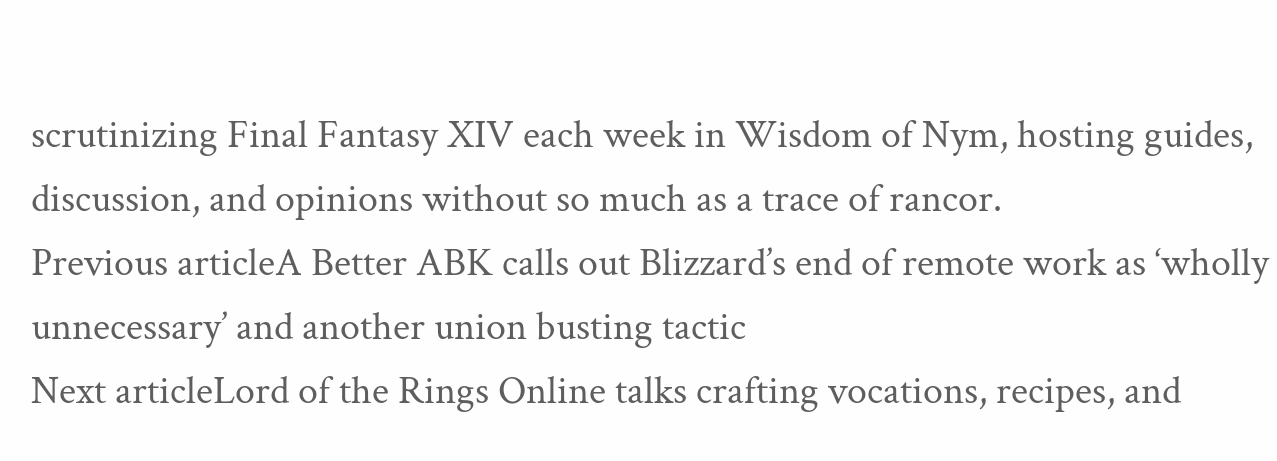scrutinizing Final Fantasy XIV each week in Wisdom of Nym, hosting guides, discussion, and opinions without so much as a trace of rancor.
Previous articleA Better ABK calls out Blizzard’s end of remote work as ‘wholly unnecessary’ and another union busting tactic
Next articleLord of the Rings Online talks crafting vocations, recipes, and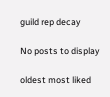guild rep decay

No posts to display

oldest most liked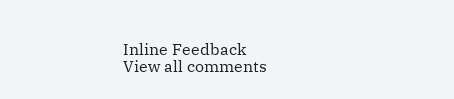Inline Feedback
View all comments